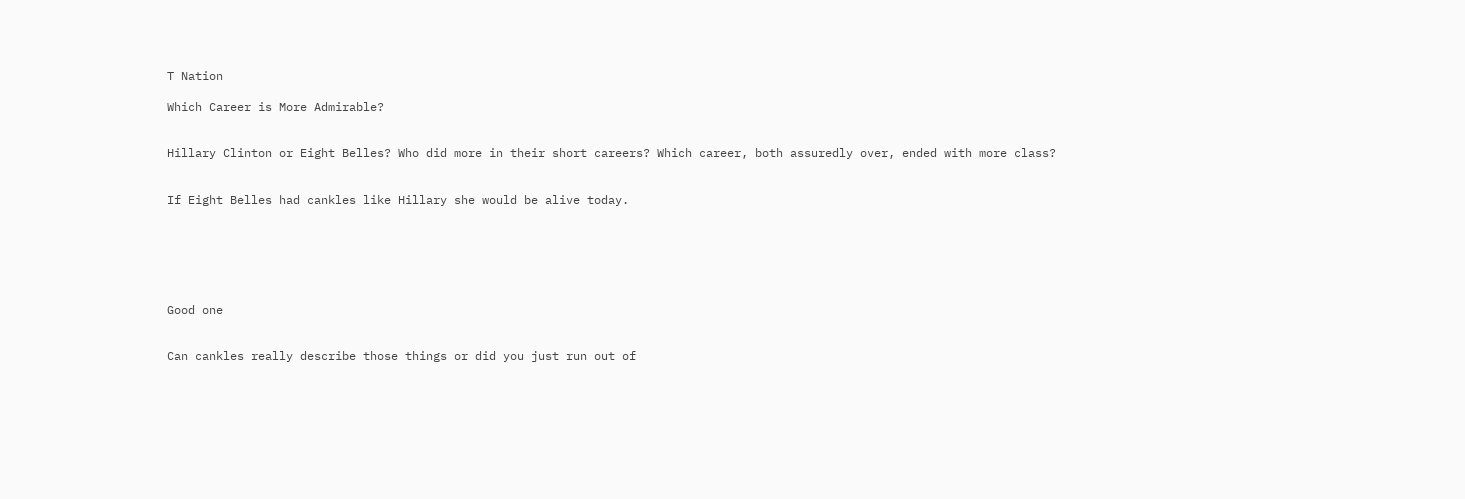T Nation

Which Career is More Admirable?


Hillary Clinton or Eight Belles? Who did more in their short careers? Which career, both assuredly over, ended with more class?


If Eight Belles had cankles like Hillary she would be alive today.






Good one


Can cankles really describe those things or did you just run out of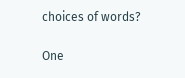choices of words?


One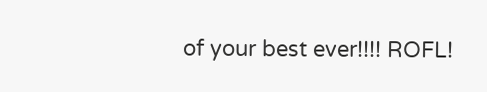of your best ever!!!! ROFL!